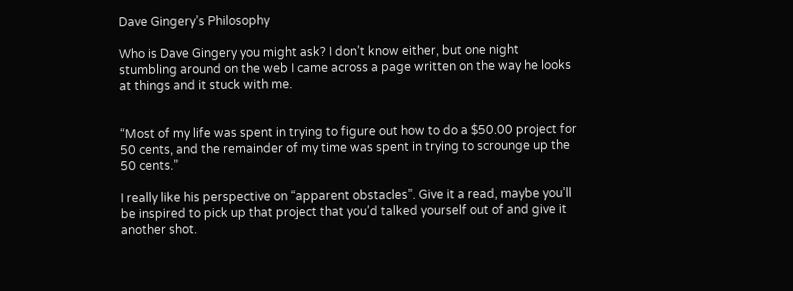Dave Gingery’s Philosophy

Who is Dave Gingery you might ask? I don’t know either, but one night stumbling around on the web I came across a page written on the way he looks at things and it stuck with me.


“Most of my life was spent in trying to figure out how to do a $50.00 project for 50 cents, and the remainder of my time was spent in trying to scrounge up the 50 cents.”

I really like his perspective on “apparent obstacles”. Give it a read, maybe you’ll be inspired to pick up that project that you’d talked yourself out of and give it another shot.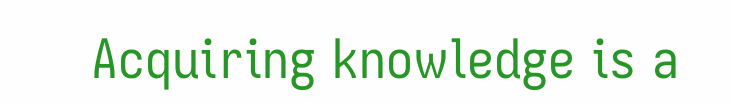Acquiring knowledge is a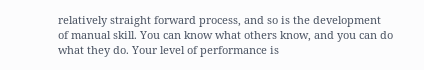relatively straight forward process, and so is the development of manual skill. You can know what others know, and you can do what they do. Your level of performance is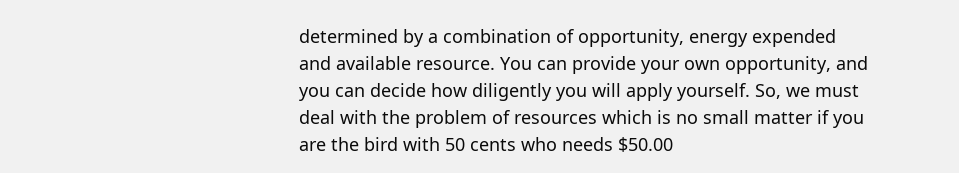determined by a combination of opportunity, energy expended and available resource. You can provide your own opportunity, and you can decide how diligently you will apply yourself. So, we must deal with the problem of resources which is no small matter if you are the bird with 50 cents who needs $50.00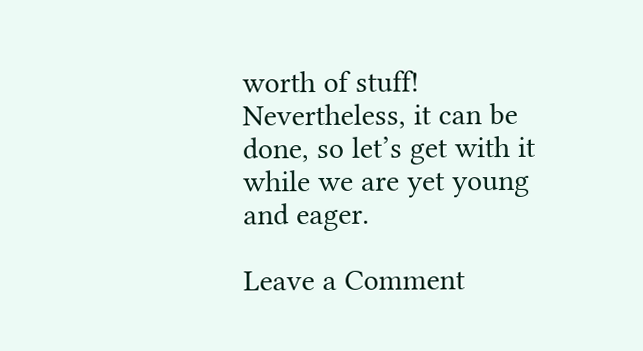worth of stuff! Nevertheless, it can be done, so let’s get with it while we are yet young and eager.

Leave a Comment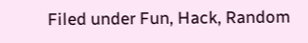Filed under Fun, Hack, Random